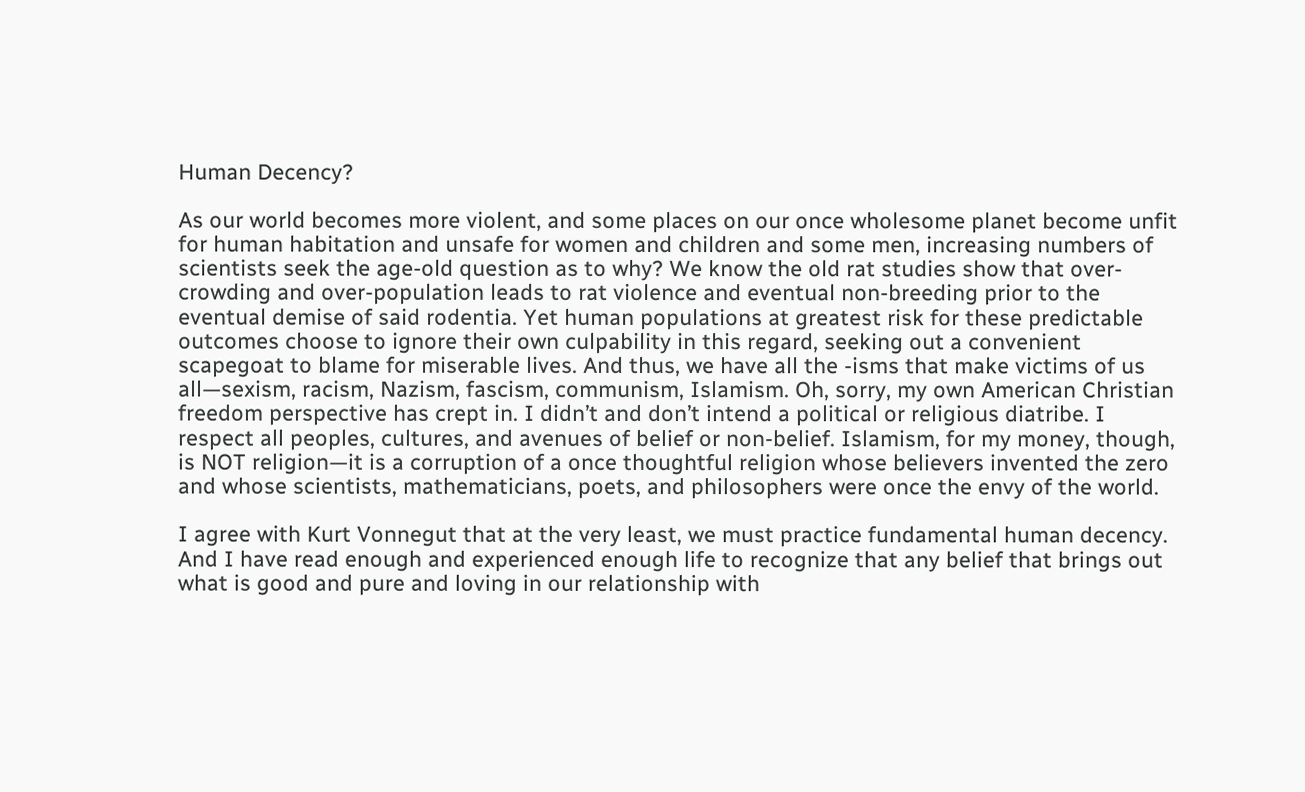Human Decency?

As our world becomes more violent, and some places on our once wholesome planet become unfit for human habitation and unsafe for women and children and some men, increasing numbers of scientists seek the age-old question as to why? We know the old rat studies show that over-crowding and over-population leads to rat violence and eventual non-breeding prior to the eventual demise of said rodentia. Yet human populations at greatest risk for these predictable outcomes choose to ignore their own culpability in this regard, seeking out a convenient scapegoat to blame for miserable lives. And thus, we have all the -isms that make victims of us all—sexism, racism, Nazism, fascism, communism, Islamism. Oh, sorry, my own American Christian freedom perspective has crept in. I didn’t and don’t intend a political or religious diatribe. I respect all peoples, cultures, and avenues of belief or non-belief. Islamism, for my money, though, is NOT religion—it is a corruption of a once thoughtful religion whose believers invented the zero and whose scientists, mathematicians, poets, and philosophers were once the envy of the world.

I agree with Kurt Vonnegut that at the very least, we must practice fundamental human decency. And I have read enough and experienced enough life to recognize that any belief that brings out what is good and pure and loving in our relationship with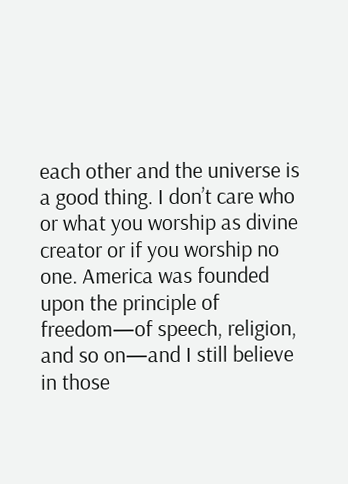each other and the universe is a good thing. I don’t care who or what you worship as divine creator or if you worship no one. America was founded upon the principle of freedom—of speech, religion, and so on—and I still believe in those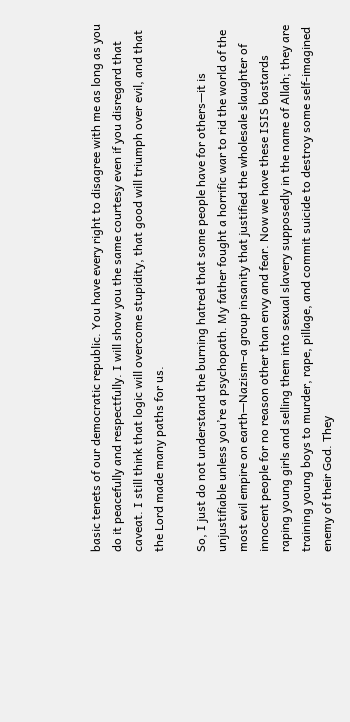basic tenets of our democratic republic. You have every right to disagree with me as long as you do it peacefully and respectfully. I will show you the same courtesy even if you disregard that caveat. I still think that logic will overcome stupidity, that good will triumph over evil, and that the Lord made many paths for us.

So, I just do not understand the burning hatred that some people have for others—it is unjustifiable unless you’re a psychopath. My father fought a horrific war to rid the world of the most evil empire on earth—Nazism–a group insanity that justified the wholesale slaughter of innocent people for no reason other than envy and fear. Now we have these ISIS bastards raping young girls and selling them into sexual slavery supposedly in the name of Allah; they are training young boys to murder, rape, pillage, and commit suicide to destroy some self-imagined enemy of their God. They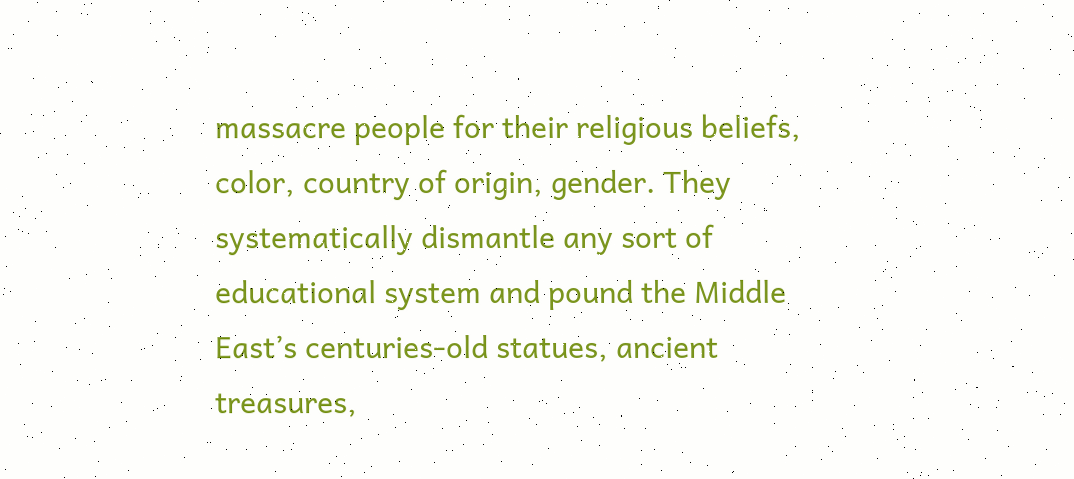massacre people for their religious beliefs, color, country of origin, gender. They systematically dismantle any sort of educational system and pound the Middle East’s centuries-old statues, ancient treasures,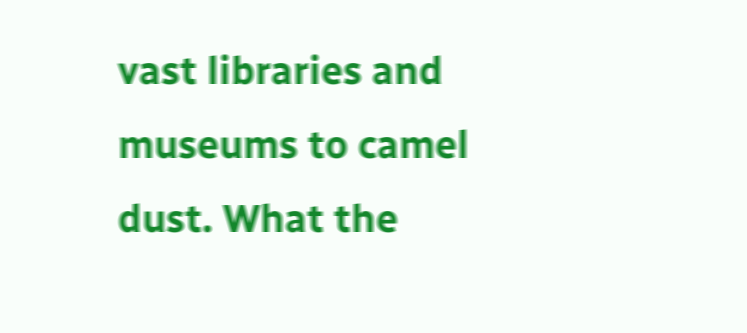vast libraries and museums to camel dust. What the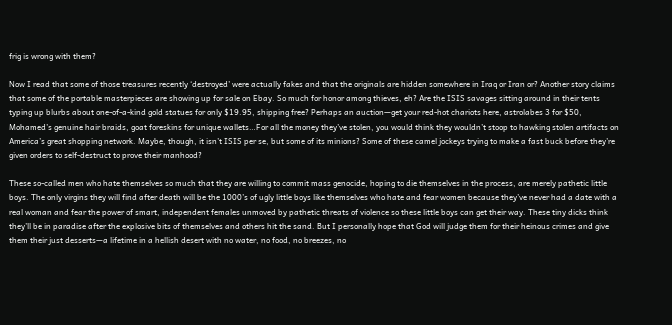frig is wrong with them?

Now I read that some of those treasures recently ‘destroyed’ were actually fakes and that the originals are hidden somewhere in Iraq or Iran or? Another story claims that some of the portable masterpieces are showing up for sale on Ebay. So much for honor among thieves, eh? Are the ISIS savages sitting around in their tents typing up blurbs about one-of-a-kind gold statues for only $19.95, shipping free? Perhaps an auction—get your red-hot chariots here, astrolabes 3 for $50, Mohamed’s genuine hair braids, goat foreskins for unique wallets…For all the money they’ve stolen, you would think they wouldn’t stoop to hawking stolen artifacts on America’s great shopping network. Maybe, though, it isn’t ISIS per se, but some of its minions? Some of these camel jockeys trying to make a fast buck before they’re given orders to self-destruct to prove their manhood?

These so-called men who hate themselves so much that they are willing to commit mass genocide, hoping to die themselves in the process, are merely pathetic little boys. The only virgins they will find after death will be the 1000’s of ugly little boys like themselves who hate and fear women because they’ve never had a date with a real woman and fear the power of smart, independent females unmoved by pathetic threats of violence so these little boys can get their way. These tiny dicks think they’ll be in paradise after the explosive bits of themselves and others hit the sand. But I personally hope that God will judge them for their heinous crimes and give them their just desserts—a lifetime in a hellish desert with no water, no food, no breezes, no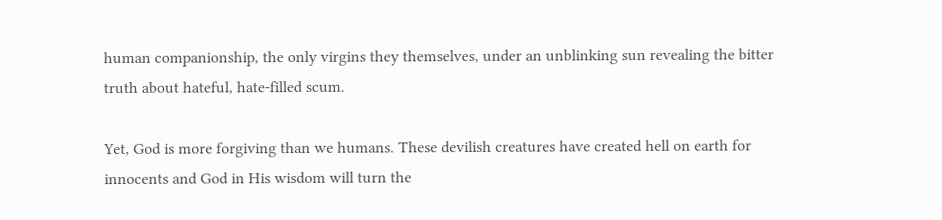human companionship, the only virgins they themselves, under an unblinking sun revealing the bitter truth about hateful, hate-filled scum.

Yet, God is more forgiving than we humans. These devilish creatures have created hell on earth for innocents and God in His wisdom will turn the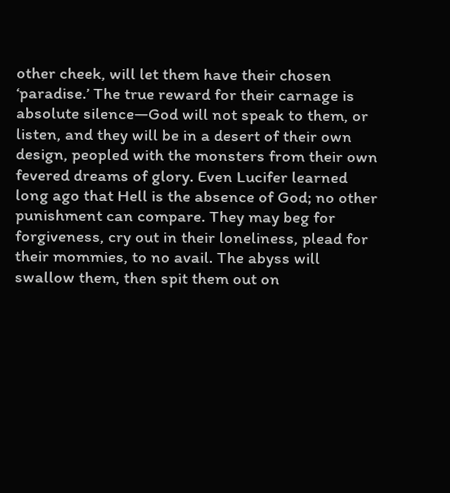other cheek, will let them have their chosen ‘paradise.’ The true reward for their carnage is absolute silence—God will not speak to them, or listen, and they will be in a desert of their own design, peopled with the monsters from their own fevered dreams of glory. Even Lucifer learned long ago that Hell is the absence of God; no other punishment can compare. They may beg for forgiveness, cry out in their loneliness, plead for their mommies, to no avail. The abyss will swallow them, then spit them out on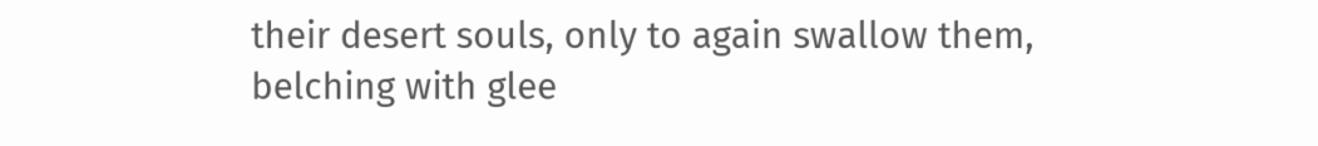their desert souls, only to again swallow them, belching with glee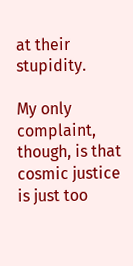at their stupidity.

My only complaint, though, is that cosmic justice is just too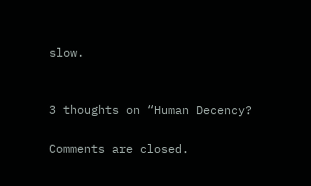slow.


3 thoughts on “Human Decency?

Comments are closed.